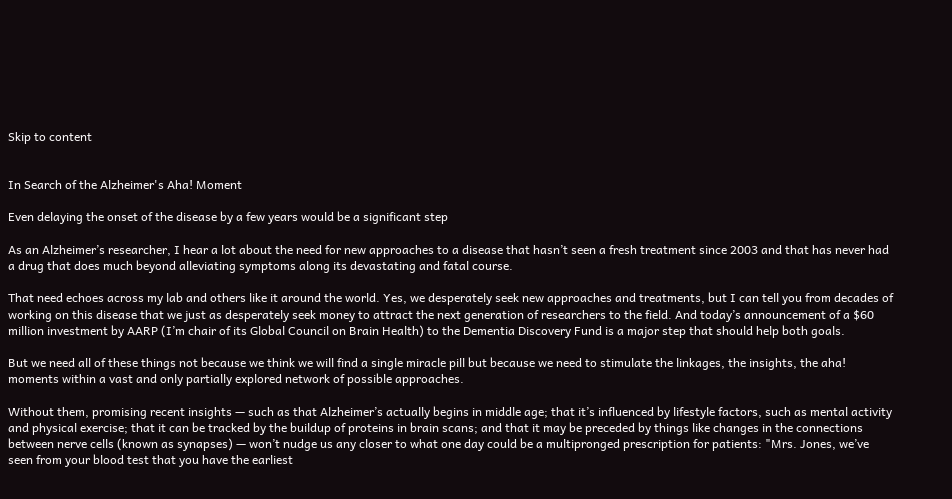Skip to content


In Search of the Alzheimer's Aha! Moment

Even delaying the onset of the disease by a few years would be a significant step

As an Alzheimer’s researcher, I hear a lot about the need for new approaches to a disease that hasn’t seen a fresh treatment since 2003 and that has never had a drug that does much beyond alleviating symptoms along its devastating and fatal course.

That need echoes across my lab and others like it around the world. Yes, we desperately seek new approaches and treatments, but I can tell you from decades of working on this disease that we just as desperately seek money to attract the next generation of researchers to the field. And today’s announcement of a $60 million investment by AARP (I’m chair of its Global Council on Brain Health) to the Dementia Discovery Fund is a major step that should help both goals.

But we need all of these things not because we think we will find a single miracle pill but because we need to stimulate the linkages, the insights, the aha! moments within a vast and only partially explored network of possible approaches.

Without them, promising recent insights — such as that Alzheimer’s actually begins in middle age; that it’s influenced by lifestyle factors, such as mental activity and physical exercise; that it can be tracked by the buildup of proteins in brain scans; and that it may be preceded by things like changes in the connections between nerve cells (known as synapses) — won’t nudge us any closer to what one day could be a multipronged prescription for patients: "Mrs. Jones, we’ve seen from your blood test that you have the earliest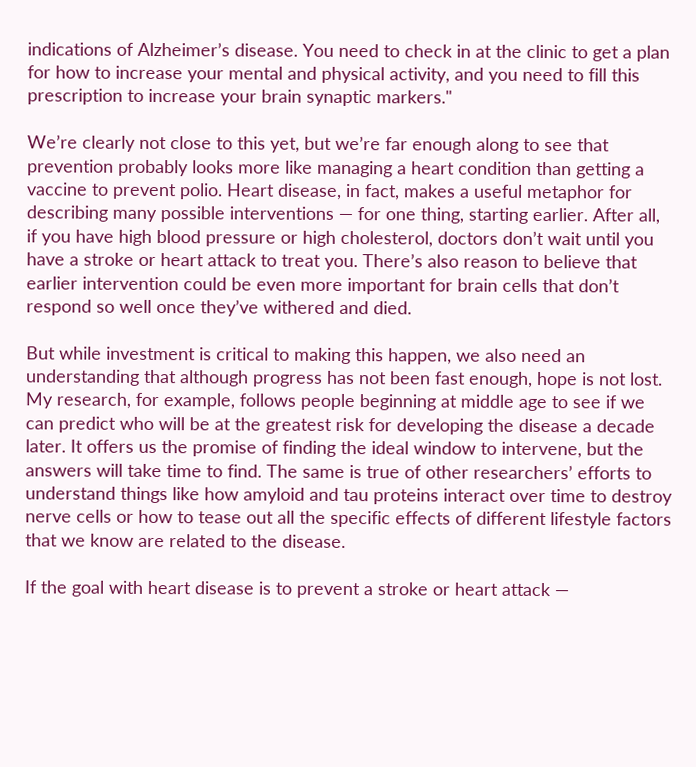indications of Alzheimer’s disease. You need to check in at the clinic to get a plan for how to increase your mental and physical activity, and you need to fill this prescription to increase your brain synaptic markers."

We’re clearly not close to this yet, but we’re far enough along to see that prevention probably looks more like managing a heart condition than getting a vaccine to prevent polio. Heart disease, in fact, makes a useful metaphor for describing many possible interventions — for one thing, starting earlier. After all, if you have high blood pressure or high cholesterol, doctors don’t wait until you have a stroke or heart attack to treat you. There’s also reason to believe that earlier intervention could be even more important for brain cells that don’t respond so well once they’ve withered and died.

But while investment is critical to making this happen, we also need an understanding that although progress has not been fast enough, hope is not lost. My research, for example, follows people beginning at middle age to see if we can predict who will be at the greatest risk for developing the disease a decade later. It offers us the promise of finding the ideal window to intervene, but the answers will take time to find. The same is true of other researchers’ efforts to understand things like how amyloid and tau proteins interact over time to destroy nerve cells or how to tease out all the specific effects of different lifestyle factors that we know are related to the disease.

If the goal with heart disease is to prevent a stroke or heart attack —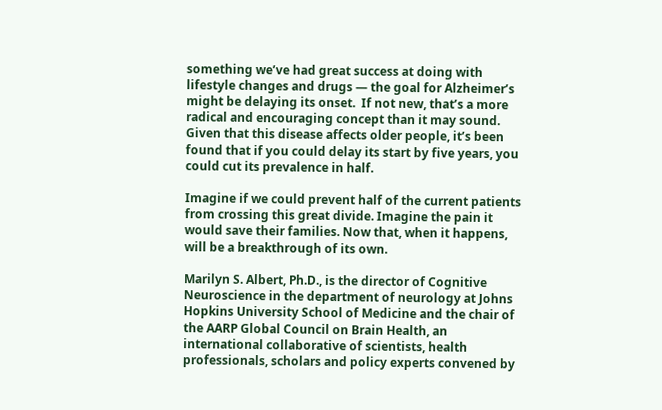something we’ve had great success at doing with lifestyle changes and drugs — the goal for Alzheimer’s might be delaying its onset.  If not new, that’s a more radical and encouraging concept than it may sound. Given that this disease affects older people, it’s been found that if you could delay its start by five years, you could cut its prevalence in half.

Imagine if we could prevent half of the current patients from crossing this great divide. Imagine the pain it would save their families. Now that, when it happens, will be a breakthrough of its own.

Marilyn S. Albert, Ph.D., is the director of Cognitive Neuroscience in the department of neurology at Johns Hopkins University School of Medicine and the chair of the AARP Global Council on Brain Health, an international collaborative of scientists, health professionals, scholars and policy experts convened by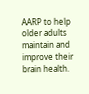AARP to help older adults maintain and improve their brain health.